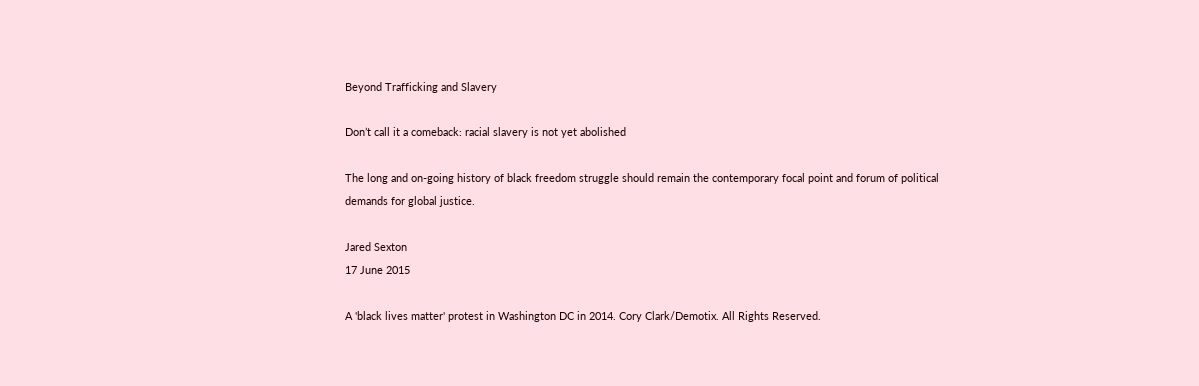Beyond Trafficking and Slavery

Don’t call it a comeback: racial slavery is not yet abolished

The long and on-going history of black freedom struggle should remain the contemporary focal point and forum of political demands for global justice.

Jared Sexton
17 June 2015

A 'black lives matter' protest in Washington DC in 2014. Cory Clark/Demotix. All Rights Reserved.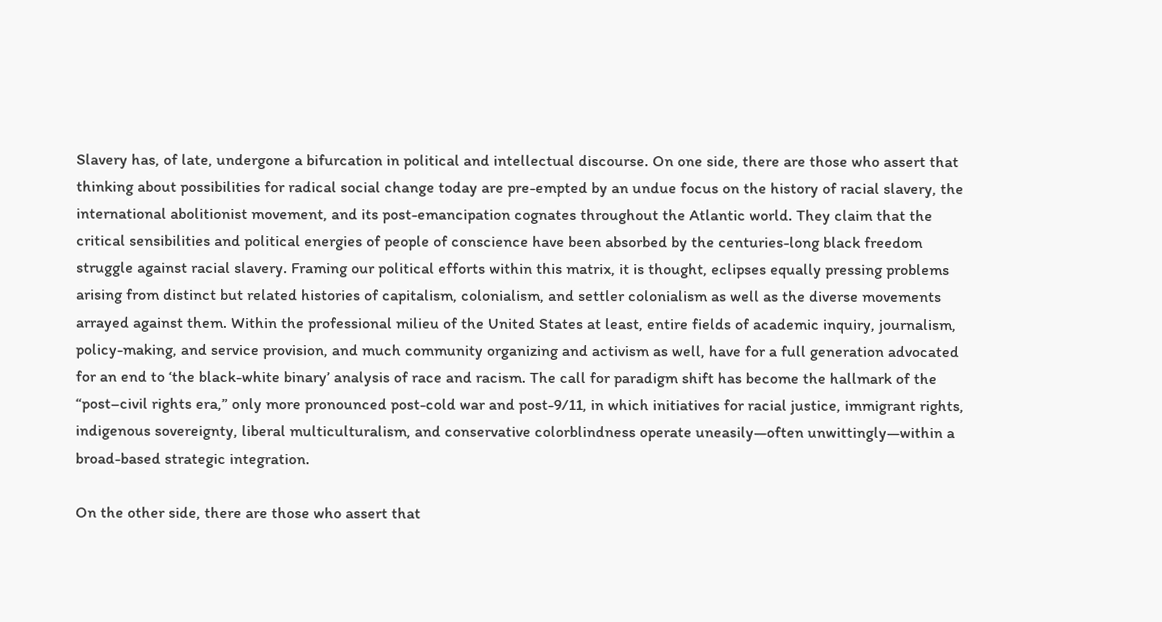Slavery has, of late, undergone a bifurcation in political and intellectual discourse. On one side, there are those who assert that thinking about possibilities for radical social change today are pre-empted by an undue focus on the history of racial slavery, the international abolitionist movement, and its post-emancipation cognates throughout the Atlantic world. They claim that the critical sensibilities and political energies of people of conscience have been absorbed by the centuries-long black freedom struggle against racial slavery. Framing our political efforts within this matrix, it is thought, eclipses equally pressing problems arising from distinct but related histories of capitalism, colonialism, and settler colonialism as well as the diverse movements arrayed against them. Within the professional milieu of the United States at least, entire fields of academic inquiry, journalism, policy-making, and service provision, and much community organizing and activism as well, have for a full generation advocated for an end to ‘the black-white binary’ analysis of race and racism. The call for paradigm shift has become the hallmark of the “post–civil rights era,” only more pronounced post-cold war and post-9/11, in which initiatives for racial justice, immigrant rights, indigenous sovereignty, liberal multiculturalism, and conservative colorblindness operate uneasily—often unwittingly—within a broad-based strategic integration.

On the other side, there are those who assert that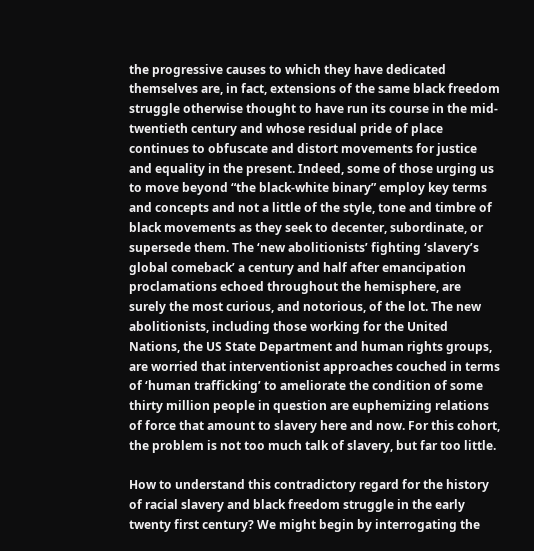the progressive causes to which they have dedicated themselves are, in fact, extensions of the same black freedom struggle otherwise thought to have run its course in the mid-twentieth century and whose residual pride of place continues to obfuscate and distort movements for justice and equality in the present. Indeed, some of those urging us to move beyond “the black-white binary” employ key terms and concepts and not a little of the style, tone and timbre of black movements as they seek to decenter, subordinate, or supersede them. The ‘new abolitionists’ fighting ‘slavery’s global comeback’ a century and half after emancipation proclamations echoed throughout the hemisphere, are surely the most curious, and notorious, of the lot. The new abolitionists, including those working for the United Nations, the US State Department and human rights groups, are worried that interventionist approaches couched in terms of ‘human trafficking’ to ameliorate the condition of some thirty million people in question are euphemizing relations of force that amount to slavery here and now. For this cohort, the problem is not too much talk of slavery, but far too little.

How to understand this contradictory regard for the history of racial slavery and black freedom struggle in the early twenty first century? We might begin by interrogating the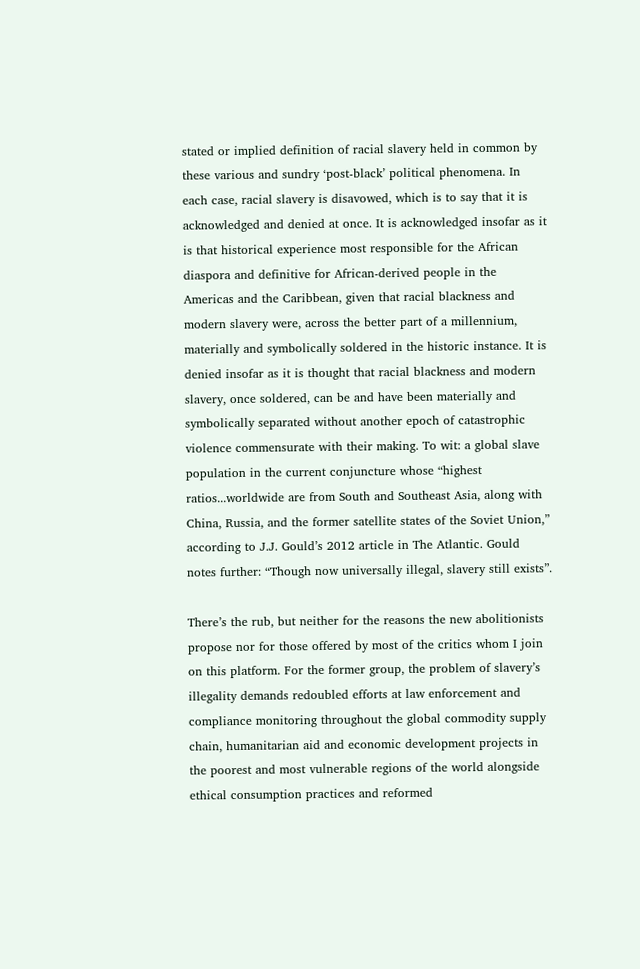stated or implied definition of racial slavery held in common by these various and sundry ‘post-black’ political phenomena. In each case, racial slavery is disavowed, which is to say that it is acknowledged and denied at once. It is acknowledged insofar as it is that historical experience most responsible for the African diaspora and definitive for African-derived people in the Americas and the Caribbean, given that racial blackness and modern slavery were, across the better part of a millennium, materially and symbolically soldered in the historic instance. It is denied insofar as it is thought that racial blackness and modern slavery, once soldered, can be and have been materially and symbolically separated without another epoch of catastrophic violence commensurate with their making. To wit: a global slave population in the current conjuncture whose “highest ratios...worldwide are from South and Southeast Asia, along with China, Russia, and the former satellite states of the Soviet Union,” according to J.J. Gould’s 2012 article in The Atlantic. Gould notes further: “Though now universally illegal, slavery still exists”.

There’s the rub, but neither for the reasons the new abolitionists propose nor for those offered by most of the critics whom I join on this platform. For the former group, the problem of slavery’s illegality demands redoubled efforts at law enforcement and compliance monitoring throughout the global commodity supply chain, humanitarian aid and economic development projects in the poorest and most vulnerable regions of the world alongside ethical consumption practices and reformed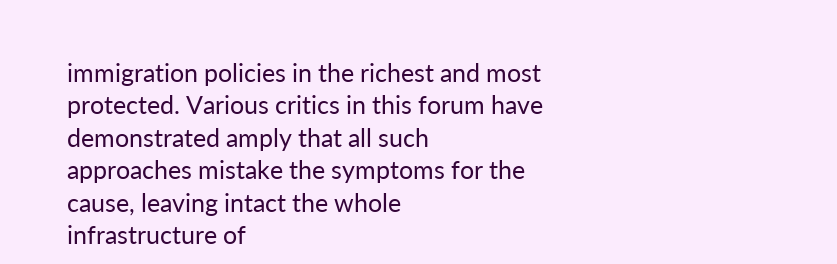immigration policies in the richest and most protected. Various critics in this forum have demonstrated amply that all such approaches mistake the symptoms for the cause, leaving intact the whole infrastructure of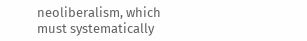neoliberalism, which must systematically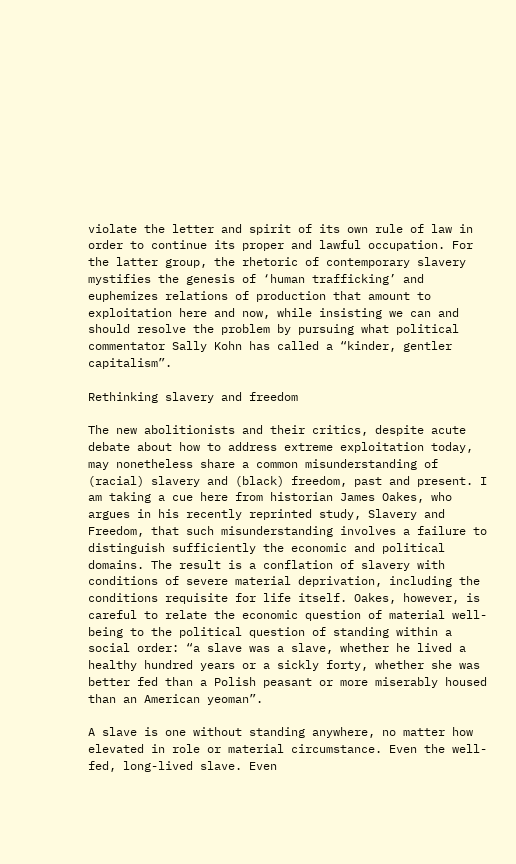violate the letter and spirit of its own rule of law in order to continue its proper and lawful occupation. For the latter group, the rhetoric of contemporary slavery mystifies the genesis of ‘human trafficking’ and euphemizes relations of production that amount to exploitation here and now, while insisting we can and should resolve the problem by pursuing what political commentator Sally Kohn has called a “kinder, gentler capitalism”.

Rethinking slavery and freedom

The new abolitionists and their critics, despite acute debate about how to address extreme exploitation today, may nonetheless share a common misunderstanding of (racial) slavery and (black) freedom, past and present. I am taking a cue here from historian James Oakes, who argues in his recently reprinted study, Slavery and Freedom, that such misunderstanding involves a failure to distinguish sufficiently the economic and political domains. The result is a conflation of slavery with conditions of severe material deprivation, including the conditions requisite for life itself. Oakes, however, is careful to relate the economic question of material well-being to the political question of standing within a social order: “a slave was a slave, whether he lived a healthy hundred years or a sickly forty, whether she was better fed than a Polish peasant or more miserably housed than an American yeoman”.

A slave is one without standing anywhere, no matter how elevated in role or material circumstance. Even the well-fed, long-lived slave. Even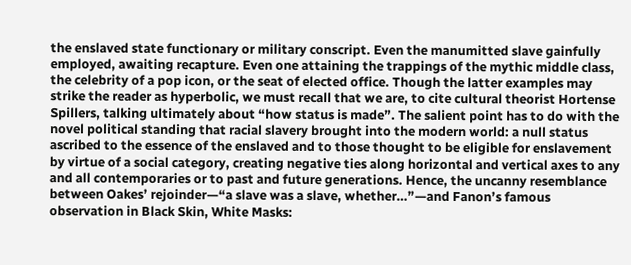the enslaved state functionary or military conscript. Even the manumitted slave gainfully employed, awaiting recapture. Even one attaining the trappings of the mythic middle class, the celebrity of a pop icon, or the seat of elected office. Though the latter examples may strike the reader as hyperbolic, we must recall that we are, to cite cultural theorist Hortense Spillers, talking ultimately about “how status is made”. The salient point has to do with the novel political standing that racial slavery brought into the modern world: a null status ascribed to the essence of the enslaved and to those thought to be eligible for enslavement by virtue of a social category, creating negative ties along horizontal and vertical axes to any and all contemporaries or to past and future generations. Hence, the uncanny resemblance between Oakes’ rejoinder—“a slave was a slave, whether…”—and Fanon’s famous observation in Black Skin, White Masks: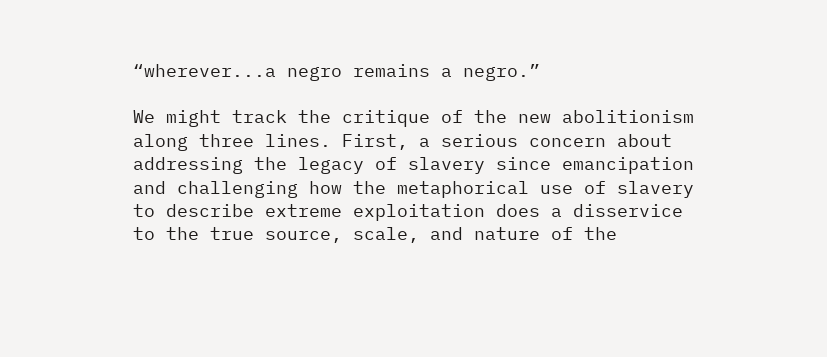“wherever...a negro remains a negro.”

We might track the critique of the new abolitionism along three lines. First, a serious concern about addressing the legacy of slavery since emancipation and challenging how the metaphorical use of slavery to describe extreme exploitation does a disservice to the true source, scale, and nature of the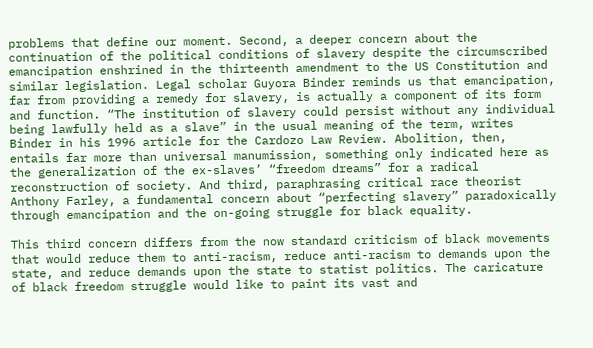problems that define our moment. Second, a deeper concern about the continuation of the political conditions of slavery despite the circumscribed emancipation enshrined in the thirteenth amendment to the US Constitution and similar legislation. Legal scholar Guyora Binder reminds us that emancipation, far from providing a remedy for slavery, is actually a component of its form and function. “The institution of slavery could persist without any individual being lawfully held as a slave” in the usual meaning of the term, writes Binder in his 1996 article for the Cardozo Law Review. Abolition, then, entails far more than universal manumission, something only indicated here as the generalization of the ex-slaves’ “freedom dreams” for a radical reconstruction of society. And third, paraphrasing critical race theorist Anthony Farley, a fundamental concern about “perfecting slavery” paradoxically through emancipation and the on-going struggle for black equality.

This third concern differs from the now standard criticism of black movements that would reduce them to anti-racism, reduce anti-racism to demands upon the state, and reduce demands upon the state to statist politics. The caricature of black freedom struggle would like to paint its vast and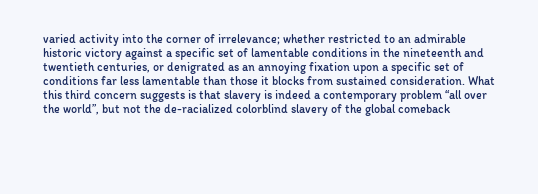varied activity into the corner of irrelevance; whether restricted to an admirable historic victory against a specific set of lamentable conditions in the nineteenth and twentieth centuries, or denigrated as an annoying fixation upon a specific set of conditions far less lamentable than those it blocks from sustained consideration. What this third concern suggests is that slavery is indeed a contemporary problem “all over the world”, but not the de-racialized colorblind slavery of the global comeback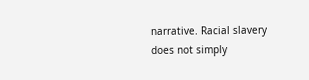narrative. Racial slavery does not simply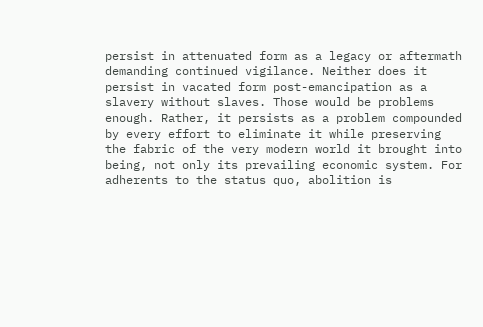persist in attenuated form as a legacy or aftermath demanding continued vigilance. Neither does it persist in vacated form post-emancipation as a slavery without slaves. Those would be problems enough. Rather, it persists as a problem compounded by every effort to eliminate it while preserving the fabric of the very modern world it brought into being, not only its prevailing economic system. For adherents to the status quo, abolition is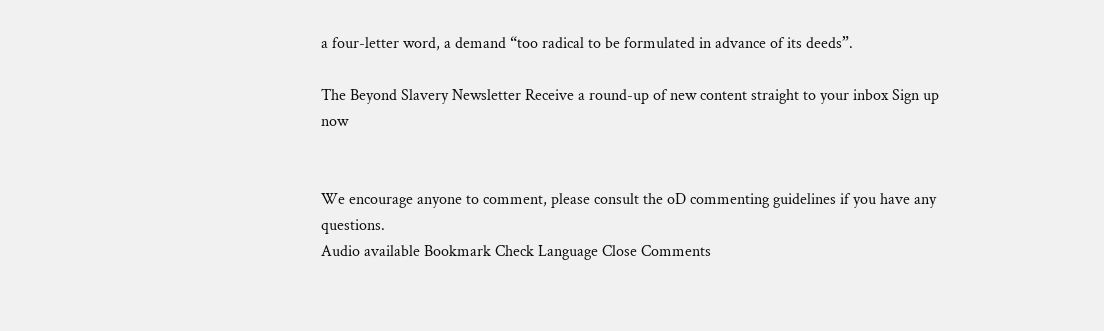a four-letter word, a demand “too radical to be formulated in advance of its deeds”.

The Beyond Slavery Newsletter Receive a round-up of new content straight to your inbox Sign up now


We encourage anyone to comment, please consult the oD commenting guidelines if you have any questions.
Audio available Bookmark Check Language Close Comments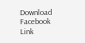Download Facebook Link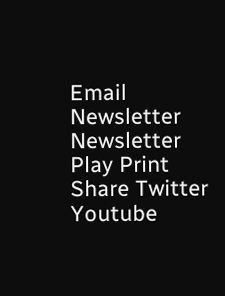Email Newsletter Newsletter Play Print Share Twitter Youtube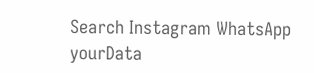Search Instagram WhatsApp yourData